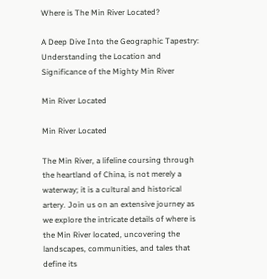Where is The Min River Located?

A Deep Dive Into the Geographic Tapestry: Understanding the Location and Significance of the Mighty Min River

Min River Located

Min River Located

The Min River, a lifeline coursing through the heartland of China, is not merely a waterway; it is a cultural and historical artery. Join us on an extensive journey as we explore the intricate details of where is the Min River located, uncovering the landscapes, communities, and tales that define its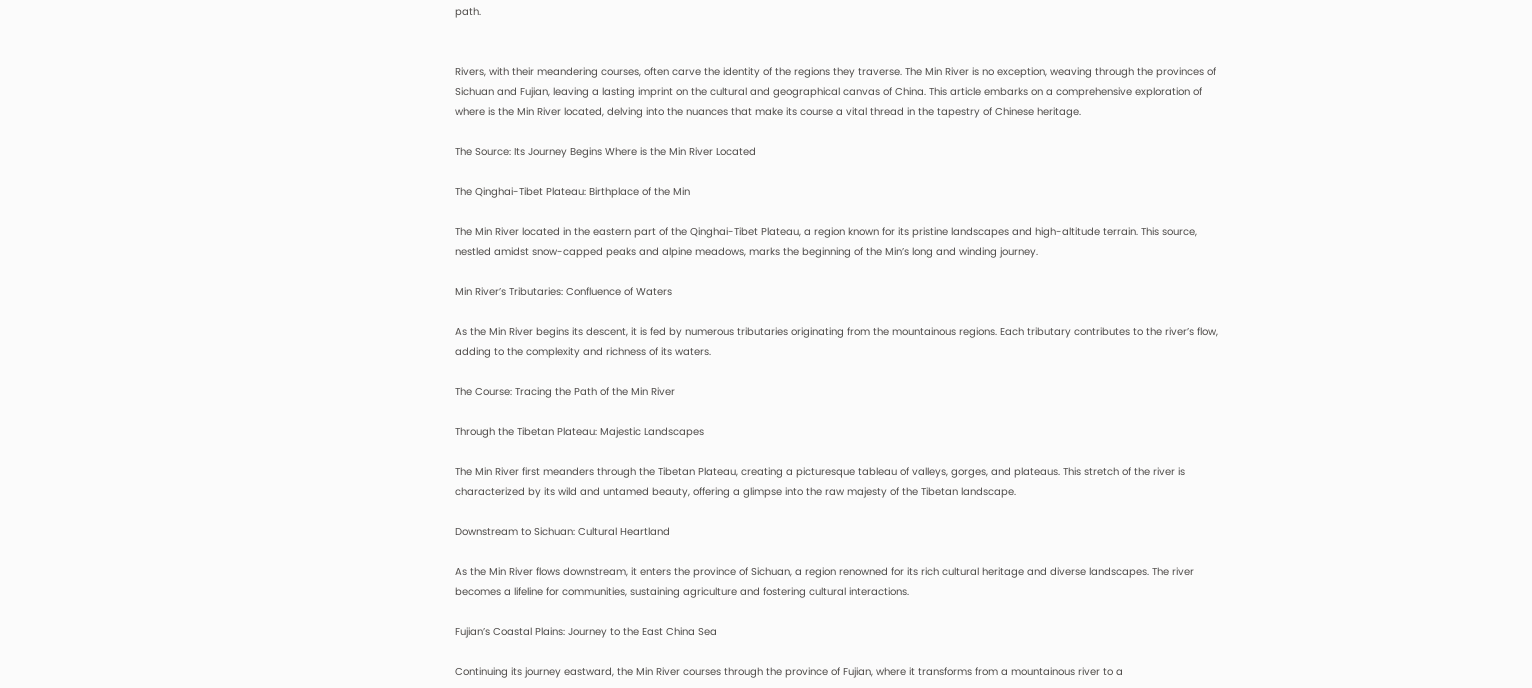path.


Rivers, with their meandering courses, often carve the identity of the regions they traverse. The Min River is no exception, weaving through the provinces of Sichuan and Fujian, leaving a lasting imprint on the cultural and geographical canvas of China. This article embarks on a comprehensive exploration of where is the Min River located, delving into the nuances that make its course a vital thread in the tapestry of Chinese heritage.

The Source: Its Journey Begins Where is the Min River Located

The Qinghai-Tibet Plateau: Birthplace of the Min

The Min River located in the eastern part of the Qinghai-Tibet Plateau, a region known for its pristine landscapes and high-altitude terrain. This source, nestled amidst snow-capped peaks and alpine meadows, marks the beginning of the Min’s long and winding journey.

Min River’s Tributaries: Confluence of Waters

As the Min River begins its descent, it is fed by numerous tributaries originating from the mountainous regions. Each tributary contributes to the river’s flow, adding to the complexity and richness of its waters.

The Course: Tracing the Path of the Min River

Through the Tibetan Plateau: Majestic Landscapes

The Min River first meanders through the Tibetan Plateau, creating a picturesque tableau of valleys, gorges, and plateaus. This stretch of the river is characterized by its wild and untamed beauty, offering a glimpse into the raw majesty of the Tibetan landscape.

Downstream to Sichuan: Cultural Heartland

As the Min River flows downstream, it enters the province of Sichuan, a region renowned for its rich cultural heritage and diverse landscapes. The river becomes a lifeline for communities, sustaining agriculture and fostering cultural interactions.

Fujian’s Coastal Plains: Journey to the East China Sea

Continuing its journey eastward, the Min River courses through the province of Fujian, where it transforms from a mountainous river to a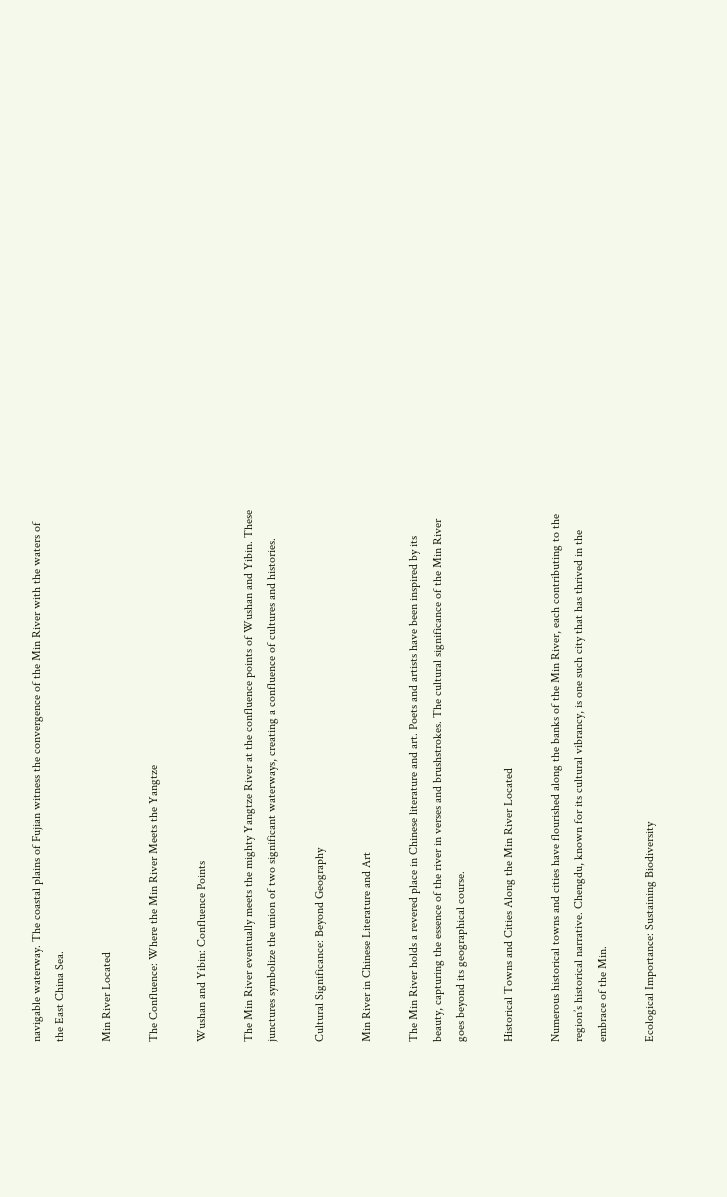navigable waterway. The coastal plains of Fujian witness the convergence of the Min River with the waters of the East China Sea.

Min River Located

The Confluence: Where the Min River Meets the Yangtze

Wushan and Yibin: Confluence Points

The Min River eventually meets the mighty Yangtze River at the confluence points of Wushan and Yibin. These junctures symbolize the union of two significant waterways, creating a confluence of cultures and histories.

Cultural Significance: Beyond Geography

Min River in Chinese Literature and Art

The Min River holds a revered place in Chinese literature and art. Poets and artists have been inspired by its beauty, capturing the essence of the river in verses and brushstrokes. The cultural significance of the Min River goes beyond its geographical course.

Historical Towns and Cities Along the Min River Located

Numerous historical towns and cities have flourished along the banks of the Min River, each contributing to the region’s historical narrative. Chengdu, known for its cultural vibrancy, is one such city that has thrived in the embrace of the Min.

Ecological Importance: Sustaining Biodiversity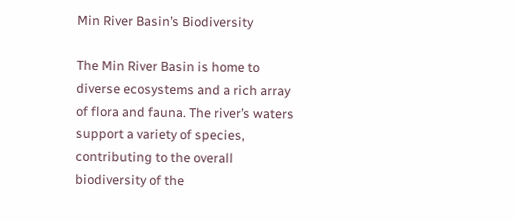Min River Basin’s Biodiversity

The Min River Basin is home to diverse ecosystems and a rich array of flora and fauna. The river’s waters support a variety of species, contributing to the overall biodiversity of the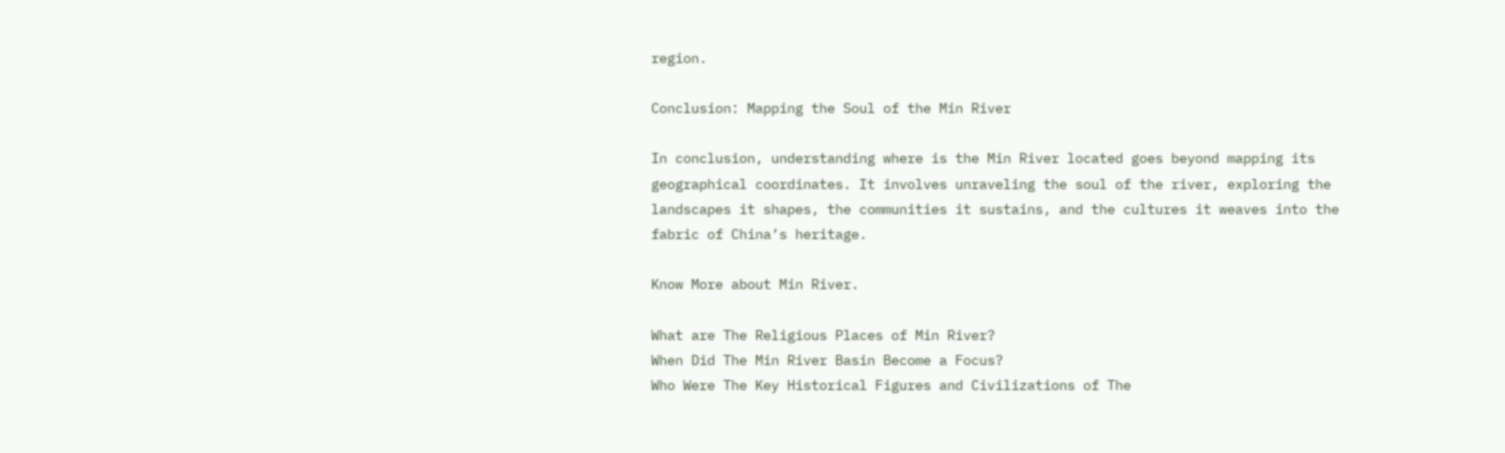region.

Conclusion: Mapping the Soul of the Min River

In conclusion, understanding where is the Min River located goes beyond mapping its geographical coordinates. It involves unraveling the soul of the river, exploring the landscapes it shapes, the communities it sustains, and the cultures it weaves into the fabric of China’s heritage.

Know More about Min River.

What are The Religious Places of Min River?
When Did The Min River Basin Become a Focus?
Who Were The Key Historical Figures and Civilizations of The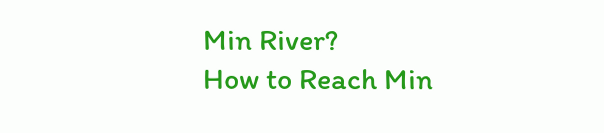Min River?
How to Reach Min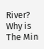River?
Why is The Min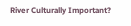River Culturally Important?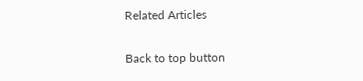Related Articles

Back to top button